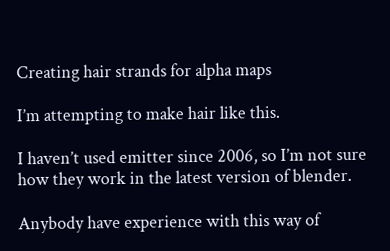Creating hair strands for alpha maps

I’m attempting to make hair like this.

I haven’t used emitter since 2006, so I’m not sure how they work in the latest version of blender.

Anybody have experience with this way of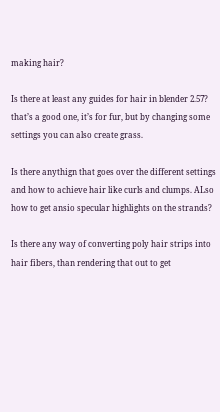making hair?

Is there at least any guides for hair in blender 2.57?
that’s a good one, it’s for fur, but by changing some settings you can also create grass.

Is there anythign that goes over the different settings and how to achieve hair like curls and clumps. ALso how to get ansio specular highlights on the strands?

Is there any way of converting poly hair strips into hair fibers, than rendering that out to get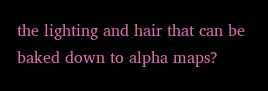the lighting and hair that can be baked down to alpha maps?